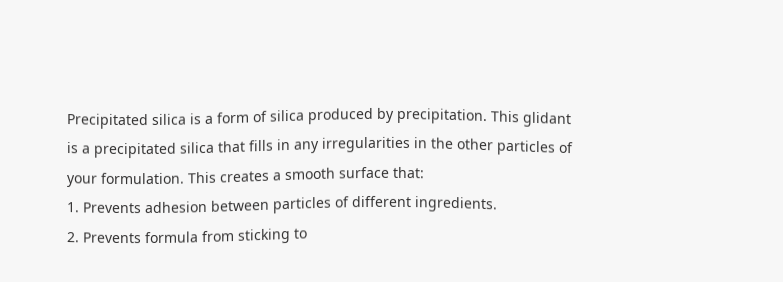Precipitated silica is a form of silica produced by precipitation. This glidant is a precipitated silica that fills in any irregularities in the other particles of your formulation. This creates a smooth surface that:
1. Prevents adhesion between particles of different ingredients.
2. Prevents formula from sticking to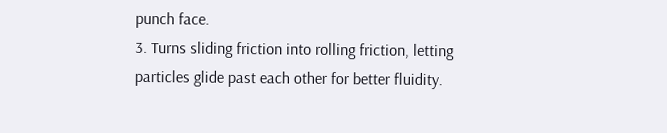punch face.
3. Turns sliding friction into rolling friction, letting particles glide past each other for better fluidity.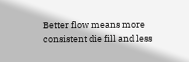Better flow means more consistent die fill and less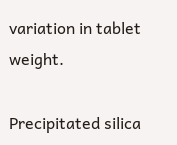variation in tablet weight.

Precipitated silica